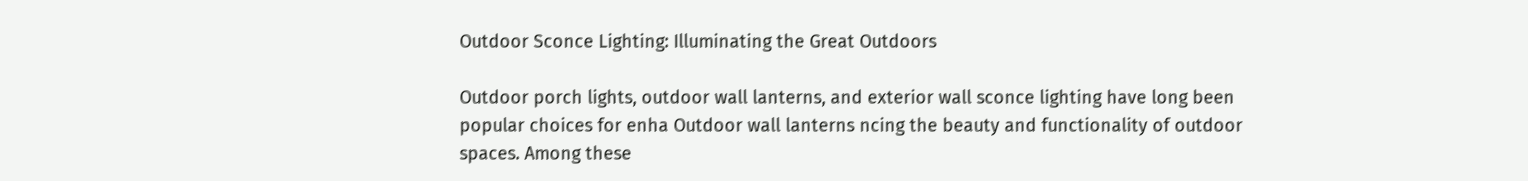Outdoor Sconce Lighting: Illuminating the Great Outdoors

Outdoor porch lights, outdoor wall lanterns, and exterior wall sconce lighting have long been popular choices for enha Outdoor wall lanterns ncing the beauty and functionality of outdoor spaces. Among these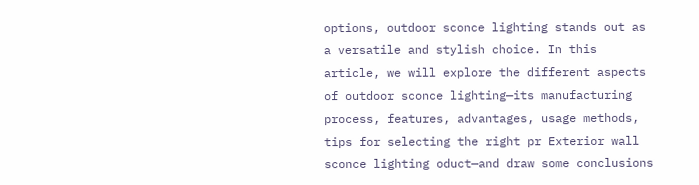options, outdoor sconce lighting stands out as a versatile and stylish choice. In this article, we will explore the different aspects of outdoor sconce lighting—its manufacturing process, features, advantages, usage methods, tips for selecting the right pr Exterior wall sconce lighting oduct—and draw some conclusions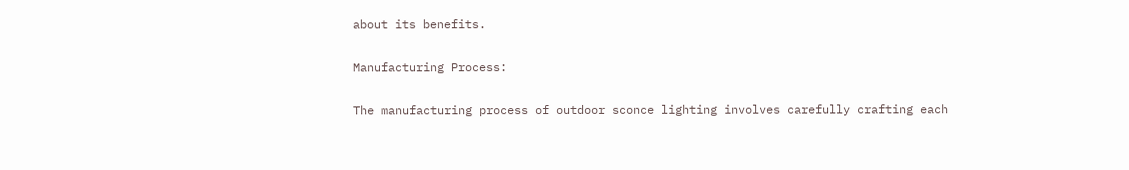about its benefits.

Manufacturing Process:

The manufacturing process of outdoor sconce lighting involves carefully crafting each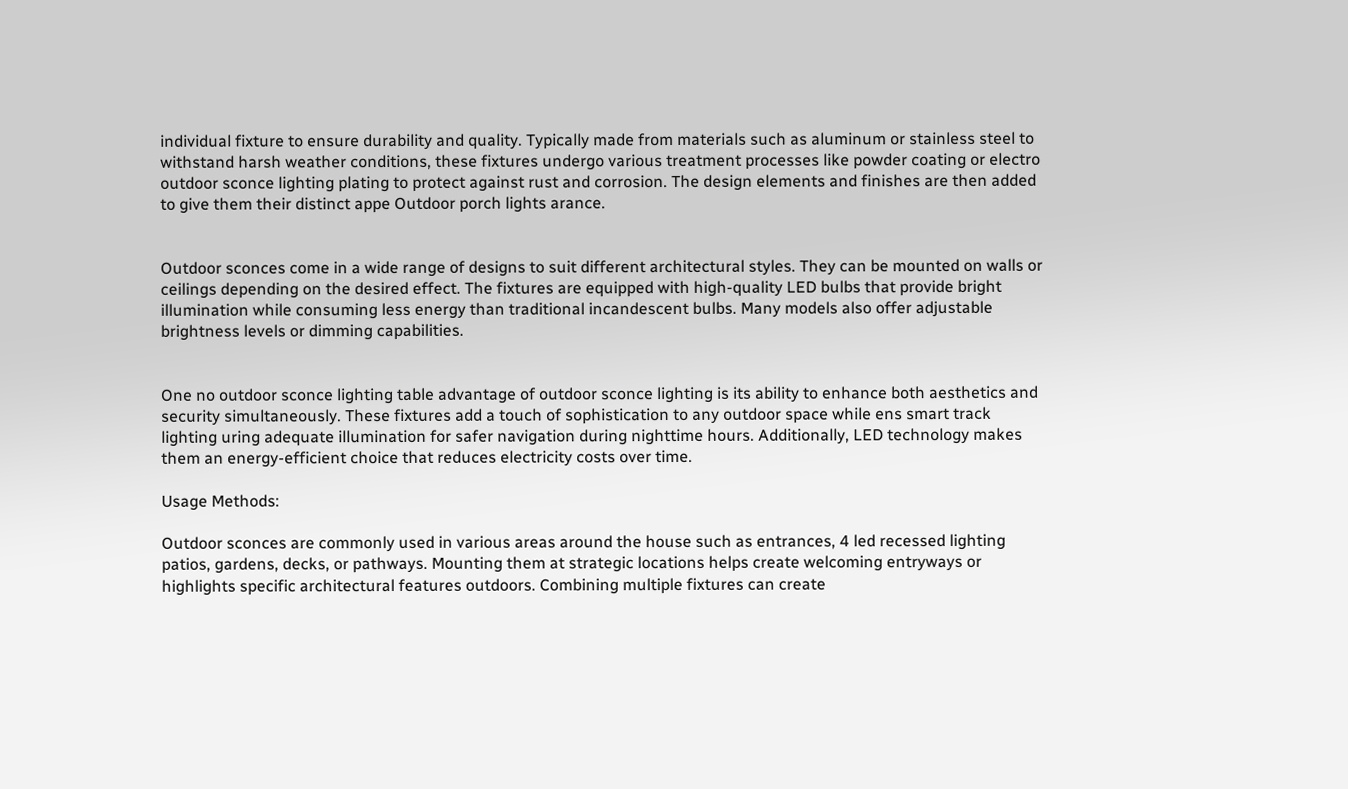individual fixture to ensure durability and quality. Typically made from materials such as aluminum or stainless steel to withstand harsh weather conditions, these fixtures undergo various treatment processes like powder coating or electro outdoor sconce lighting plating to protect against rust and corrosion. The design elements and finishes are then added to give them their distinct appe Outdoor porch lights arance.


Outdoor sconces come in a wide range of designs to suit different architectural styles. They can be mounted on walls or ceilings depending on the desired effect. The fixtures are equipped with high-quality LED bulbs that provide bright illumination while consuming less energy than traditional incandescent bulbs. Many models also offer adjustable brightness levels or dimming capabilities.


One no outdoor sconce lighting table advantage of outdoor sconce lighting is its ability to enhance both aesthetics and security simultaneously. These fixtures add a touch of sophistication to any outdoor space while ens smart track lighting uring adequate illumination for safer navigation during nighttime hours. Additionally, LED technology makes them an energy-efficient choice that reduces electricity costs over time.

Usage Methods:

Outdoor sconces are commonly used in various areas around the house such as entrances, 4 led recessed lighting patios, gardens, decks, or pathways. Mounting them at strategic locations helps create welcoming entryways or highlights specific architectural features outdoors. Combining multiple fixtures can create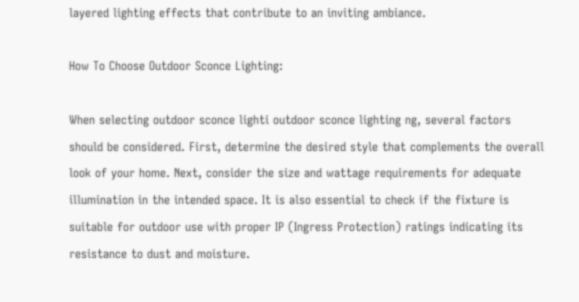layered lighting effects that contribute to an inviting ambiance.

How To Choose Outdoor Sconce Lighting:

When selecting outdoor sconce lighti outdoor sconce lighting ng, several factors should be considered. First, determine the desired style that complements the overall look of your home. Next, consider the size and wattage requirements for adequate illumination in the intended space. It is also essential to check if the fixture is suitable for outdoor use with proper IP (Ingress Protection) ratings indicating its resistance to dust and moisture.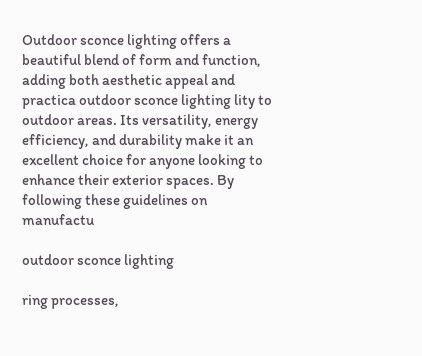Outdoor sconce lighting offers a beautiful blend of form and function, adding both aesthetic appeal and practica outdoor sconce lighting lity to outdoor areas. Its versatility, energy efficiency, and durability make it an excellent choice for anyone looking to enhance their exterior spaces. By following these guidelines on manufactu

outdoor sconce lighting

ring processes,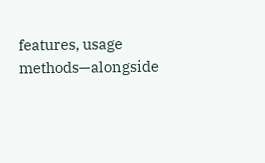features, usage methods—alongside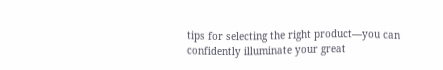tips for selecting the right product—you can confidently illuminate your great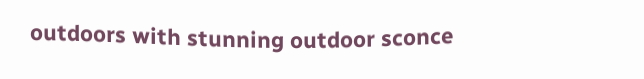outdoors with stunning outdoor sconce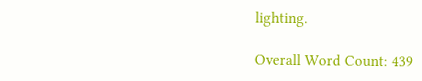lighting.

Overall Word Count: 439